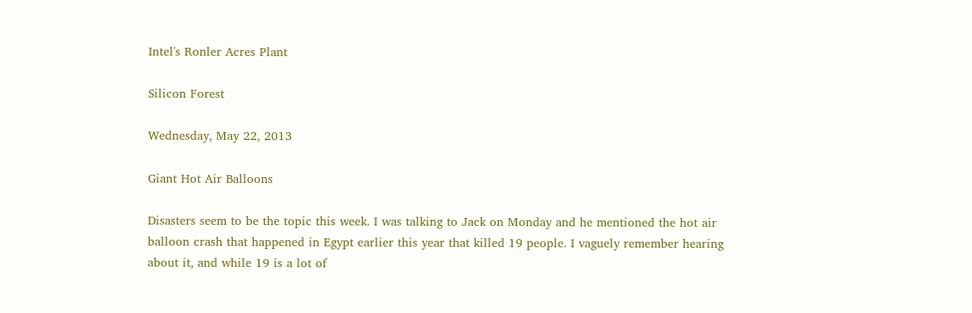Intel's Ronler Acres Plant

Silicon Forest

Wednesday, May 22, 2013

Giant Hot Air Balloons

Disasters seem to be the topic this week. I was talking to Jack on Monday and he mentioned the hot air balloon crash that happened in Egypt earlier this year that killed 19 people. I vaguely remember hearing about it, and while 19 is a lot of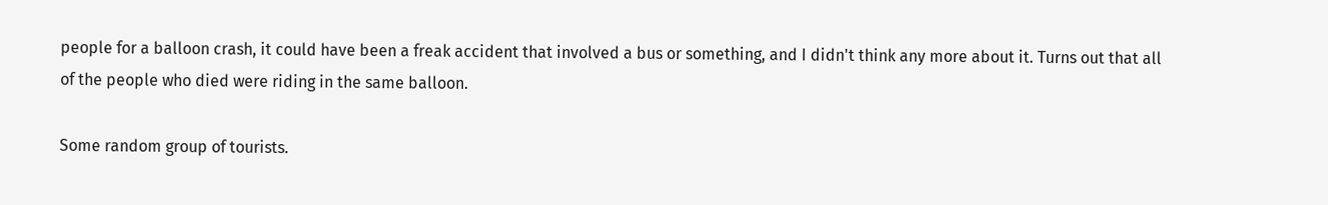people for a balloon crash, it could have been a freak accident that involved a bus or something, and I didn't think any more about it. Turns out that all of the people who died were riding in the same balloon.

Some random group of tourists.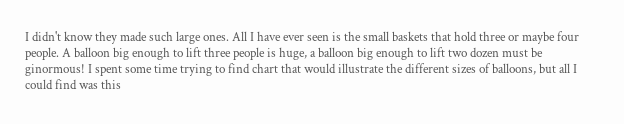I didn't know they made such large ones. All I have ever seen is the small baskets that hold three or maybe four people. A balloon big enough to lift three people is huge, a balloon big enough to lift two dozen must be ginormous! I spent some time trying to find chart that would illustrate the different sizes of balloons, but all I could find was this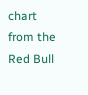chart from the Red Bull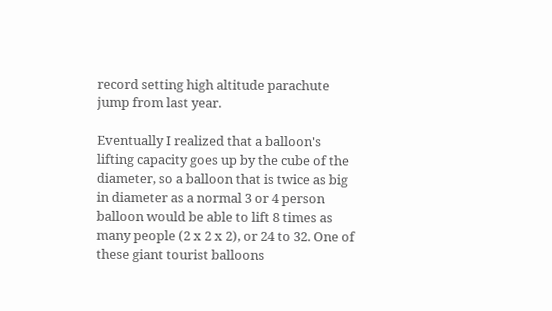record setting high altitude parachute jump from last year.

Eventually I realized that a balloon's lifting capacity goes up by the cube of the diameter, so a balloon that is twice as big in diameter as a normal 3 or 4 person balloon would be able to lift 8 times as many people (2 x 2 x 2), or 24 to 32. One of these giant tourist balloons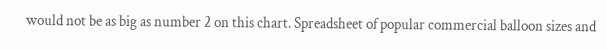would not be as big as number 2 on this chart. Spreadsheet of popular commercial balloon sizes and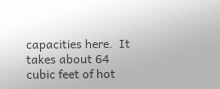capacities here.  It takes about 64 cubic feet of hot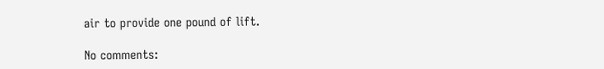air to provide one pound of lift.

No comments: